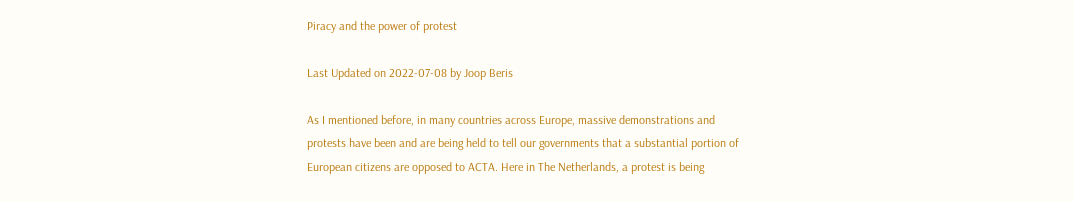Piracy and the power of protest

Last Updated on 2022-07-08 by Joop Beris

As I mentioned before, in many countries across Europe, massive demonstrations and protests have been and are being held to tell our governments that a substantial portion of European citizens are opposed to ACTA. Here in The Netherlands, a protest is being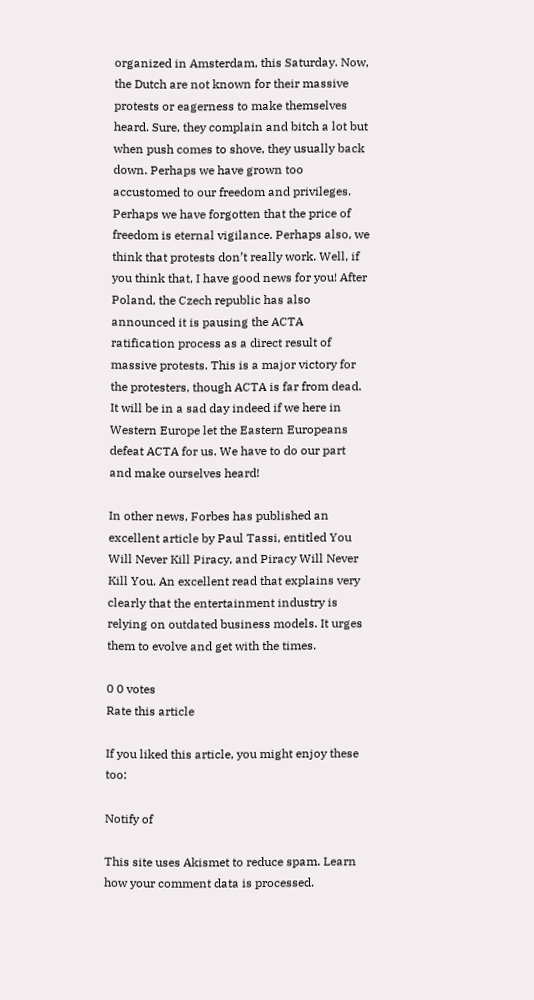organized in Amsterdam, this Saturday. Now, the Dutch are not known for their massive protests or eagerness to make themselves heard. Sure, they complain and bitch a lot but when push comes to shove, they usually back down. Perhaps we have grown too accustomed to our freedom and privileges. Perhaps we have forgotten that the price of freedom is eternal vigilance. Perhaps also, we think that protests don’t really work. Well, if you think that, I have good news for you! After Poland, the Czech republic has also announced it is pausing the ACTA ratification process as a direct result of massive protests. This is a major victory for the protesters, though ACTA is far from dead. It will be in a sad day indeed if we here in Western Europe let the Eastern Europeans defeat ACTA for us. We have to do our part and make ourselves heard!

In other news, Forbes has published an excellent article by Paul Tassi, entitled You Will Never Kill Piracy, and Piracy Will Never Kill You. An excellent read that explains very clearly that the entertainment industry is relying on outdated business models. It urges them to evolve and get with the times.

0 0 votes
Rate this article

If you liked this article, you might enjoy these too:

Notify of

This site uses Akismet to reduce spam. Learn how your comment data is processed.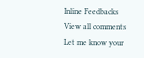Inline Feedbacks
View all comments
Let me know your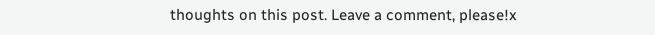thoughts on this post. Leave a comment, please!x